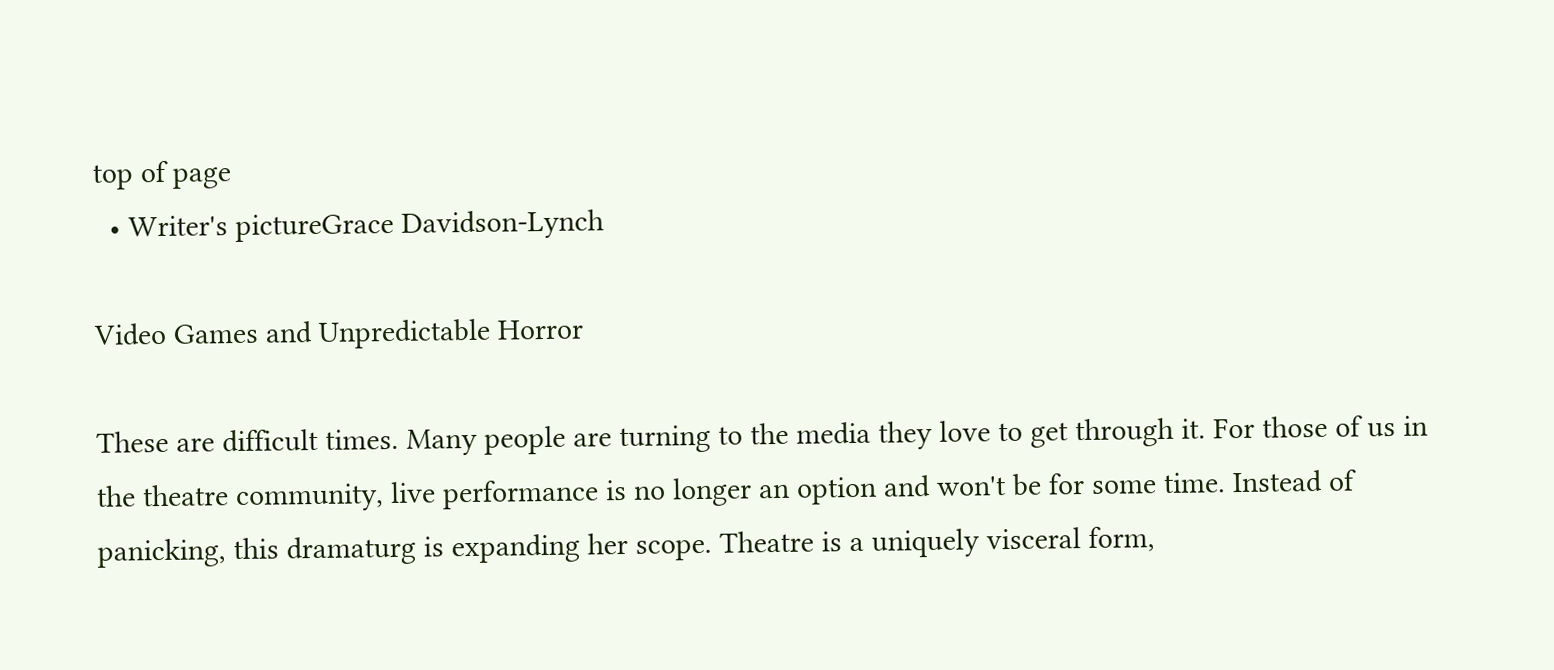top of page
  • Writer's pictureGrace Davidson-Lynch

Video Games and Unpredictable Horror

These are difficult times. Many people are turning to the media they love to get through it. For those of us in the theatre community, live performance is no longer an option and won't be for some time. Instead of panicking, this dramaturg is expanding her scope. Theatre is a uniquely visceral form,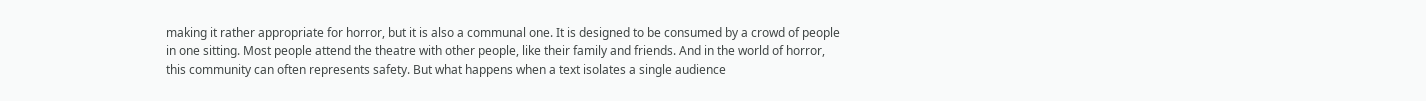making it rather appropriate for horror, but it is also a communal one. It is designed to be consumed by a crowd of people in one sitting. Most people attend the theatre with other people, like their family and friends. And in the world of horror, this community can often represents safety. But what happens when a text isolates a single audience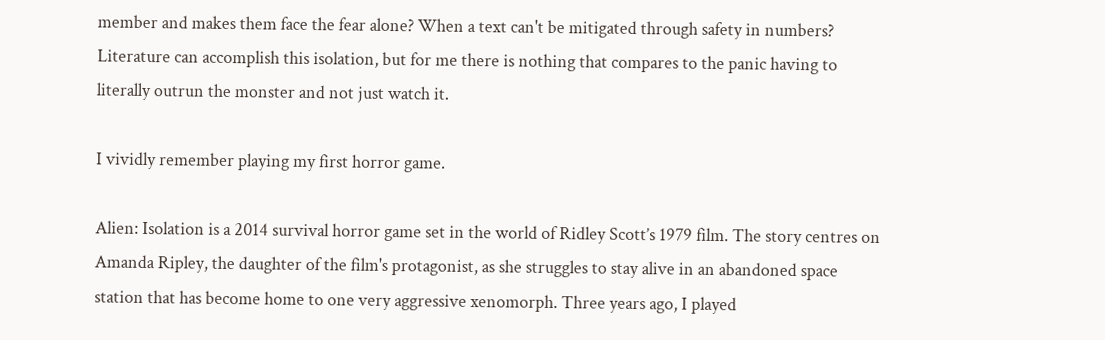member and makes them face the fear alone? When a text can't be mitigated through safety in numbers? Literature can accomplish this isolation, but for me there is nothing that compares to the panic having to literally outrun the monster and not just watch it.

I vividly remember playing my first horror game.

Alien: Isolation is a 2014 survival horror game set in the world of Ridley Scott’s 1979 film. The story centres on Amanda Ripley, the daughter of the film's protagonist, as she struggles to stay alive in an abandoned space station that has become home to one very aggressive xenomorph. Three years ago, I played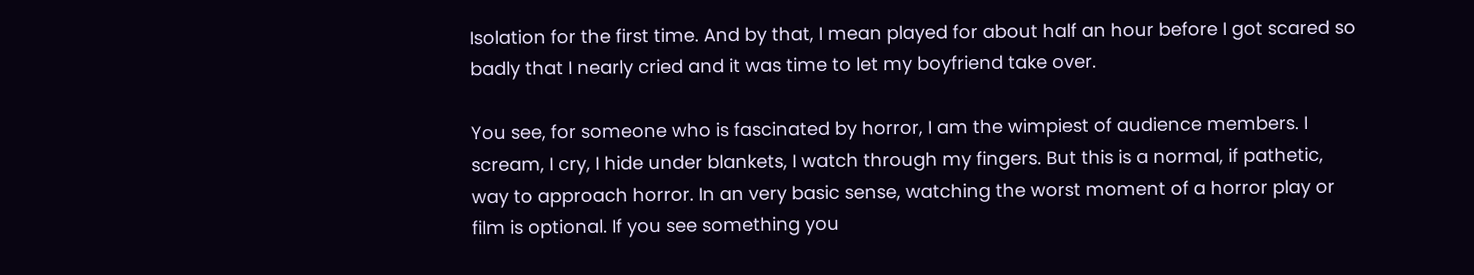Isolation for the first time. And by that, I mean played for about half an hour before I got scared so badly that I nearly cried and it was time to let my boyfriend take over.

You see, for someone who is fascinated by horror, I am the wimpiest of audience members. I scream, I cry, I hide under blankets, I watch through my fingers. But this is a normal, if pathetic, way to approach horror. In an very basic sense, watching the worst moment of a horror play or film is optional. If you see something you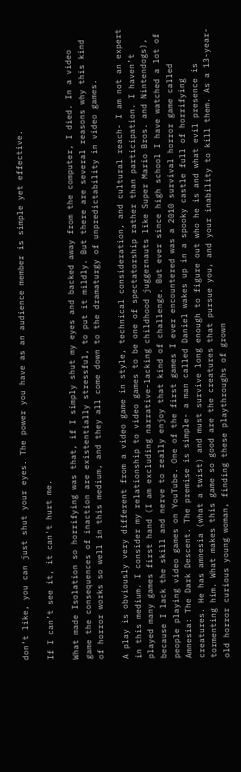don’t like, you can just shut your eyes. The power you have as an audience member is simple yet effective.

If I can’t see it, it can't hurt me.

What made Isolation so horrifying was that, if I simply shut my eyes and backed away from the computer, I died. In a video game the consequences of inaction are existentially stressful, to put it mildly. But there are several reasons why this kind of horror works so well in this medium, and they all come down to the dramaturgy of unpredictability in video games.

A play is obviously very different from a video game in style, technical consideration, and cultural reach- I am not an expert in this medium. I consider my relationship to video games to be one of spectatorship rather than participation. I haven’t played many games first hand (I am excluding narrative-lacking childhood juggernauts like Super Mario Bros. and Nintendogs), because I lack the skill and nerve to really enjoy that kind of challenge. But ever since high school I have watched a lot of people playing video games on YouTube. One of the first games I ever encountered was a 2010 survival horror game called Amnesia: The Dark Descent. The premise is simple- a man called Daniel wakes up in a spooky castle full of horrifying creatures. He has amnesia (what a twist) and must survive long enough to figure out who he is and what evil presence is tormenting him. What makes this game so good are the creatures that pursue you, and your inability to kill them. As a 13-year-old horror curious young woman, finding these playthroughs of grown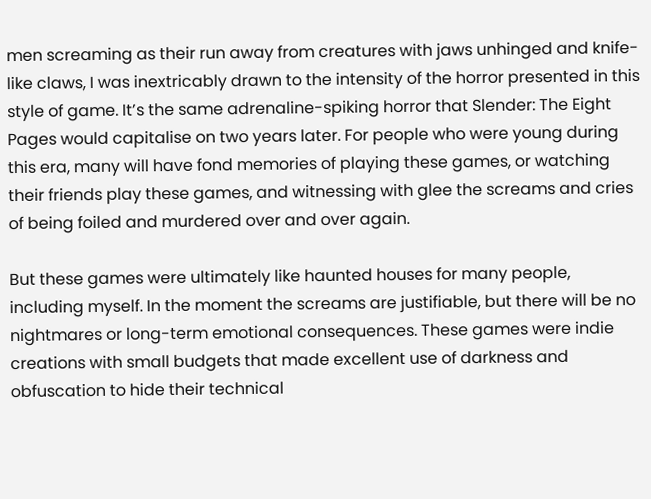men screaming as their run away from creatures with jaws unhinged and knife-like claws, I was inextricably drawn to the intensity of the horror presented in this style of game. It’s the same adrenaline-spiking horror that Slender: The Eight Pages would capitalise on two years later. For people who were young during this era, many will have fond memories of playing these games, or watching their friends play these games, and witnessing with glee the screams and cries of being foiled and murdered over and over again.

But these games were ultimately like haunted houses for many people, including myself. In the moment the screams are justifiable, but there will be no nightmares or long-term emotional consequences. These games were indie creations with small budgets that made excellent use of darkness and obfuscation to hide their technical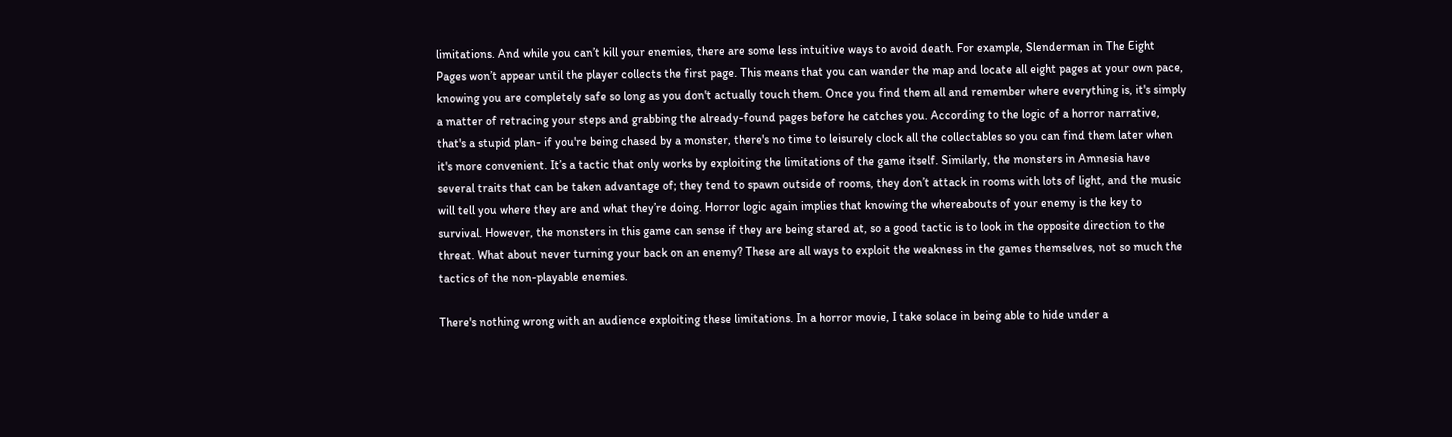limitations. And while you can’t kill your enemies, there are some less intuitive ways to avoid death. For example, Slenderman in The Eight Pages won’t appear until the player collects the first page. This means that you can wander the map and locate all eight pages at your own pace, knowing you are completely safe so long as you don't actually touch them. Once you find them all and remember where everything is, it's simply a matter of retracing your steps and grabbing the already-found pages before he catches you. According to the logic of a horror narrative, that's a stupid plan- if you're being chased by a monster, there's no time to leisurely clock all the collectables so you can find them later when it's more convenient. It’s a tactic that only works by exploiting the limitations of the game itself. Similarly, the monsters in Amnesia have several traits that can be taken advantage of; they tend to spawn outside of rooms, they don’t attack in rooms with lots of light, and the music will tell you where they are and what they’re doing. Horror logic again implies that knowing the whereabouts of your enemy is the key to survival. However, the monsters in this game can sense if they are being stared at, so a good tactic is to look in the opposite direction to the threat. What about never turning your back on an enemy? These are all ways to exploit the weakness in the games themselves, not so much the tactics of the non-playable enemies.

There's nothing wrong with an audience exploiting these limitations. In a horror movie, I take solace in being able to hide under a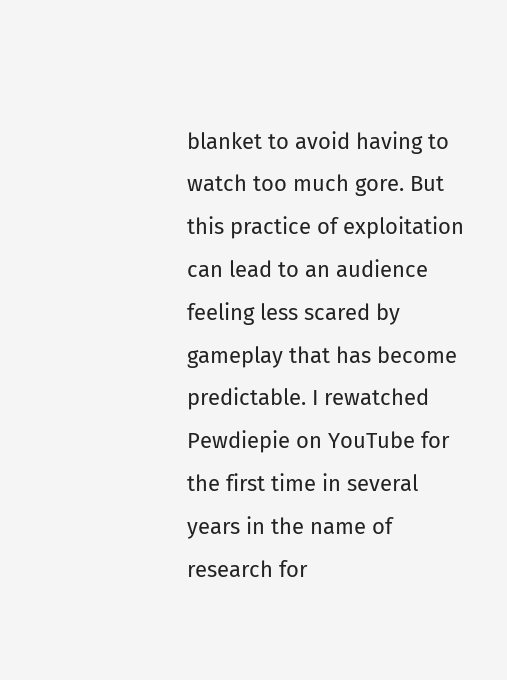blanket to avoid having to watch too much gore. But this practice of exploitation can lead to an audience feeling less scared by gameplay that has become predictable. I rewatched Pewdiepie on YouTube for the first time in several years in the name of research for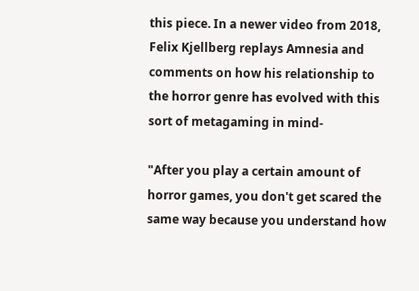this piece. In a newer video from 2018, Felix Kjellberg replays Amnesia and comments on how his relationship to the horror genre has evolved with this sort of metagaming in mind-

"After you play a certain amount of horror games, you don't get scared the same way because you understand how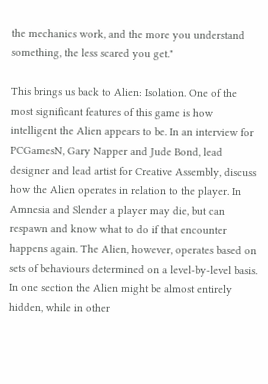the mechanics work, and the more you understand something, the less scared you get."

This brings us back to Alien: Isolation. One of the most significant features of this game is how intelligent the Alien appears to be. In an interview for PCGamesN, Gary Napper and Jude Bond, lead designer and lead artist for Creative Assembly, discuss how the Alien operates in relation to the player. In Amnesia and Slender a player may die, but can respawn and know what to do if that encounter happens again. The Alien, however, operates based on sets of behaviours determined on a level-by-level basis. In one section the Alien might be almost entirely hidden, while in other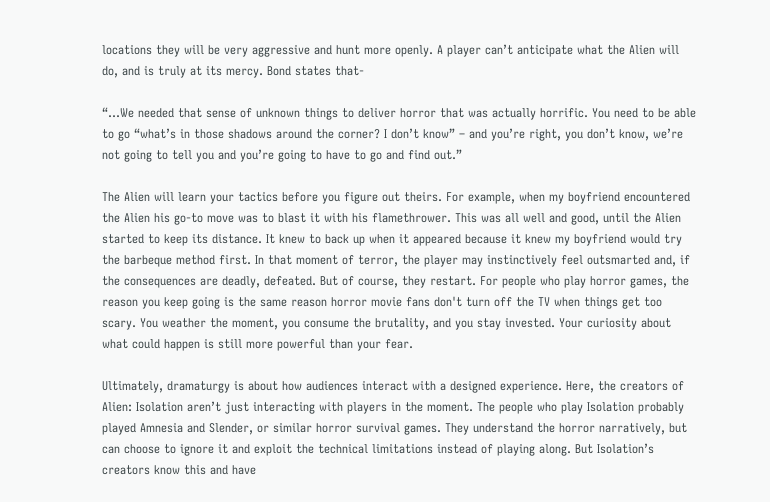locations they will be very aggressive and hunt more openly. A player can’t anticipate what the Alien will do, and is truly at its mercy. Bond states that-

“...We needed that sense of unknown things to deliver horror that was actually horrific. You need to be able to go “what’s in those shadows around the corner? I don’t know” – and you’re right, you don’t know, we’re not going to tell you and you’re going to have to go and find out.”

The Alien will learn your tactics before you figure out theirs. For example, when my boyfriend encountered the Alien his go-to move was to blast it with his flamethrower. This was all well and good, until the Alien started to keep its distance. It knew to back up when it appeared because it knew my boyfriend would try the barbeque method first. In that moment of terror, the player may instinctively feel outsmarted and, if the consequences are deadly, defeated. But of course, they restart. For people who play horror games, the reason you keep going is the same reason horror movie fans don't turn off the TV when things get too scary. You weather the moment, you consume the brutality, and you stay invested. Your curiosity about what could happen is still more powerful than your fear.

Ultimately, dramaturgy is about how audiences interact with a designed experience. Here, the creators of Alien: Isolation aren’t just interacting with players in the moment. The people who play Isolation probably played Amnesia and Slender, or similar horror survival games. They understand the horror narratively, but can choose to ignore it and exploit the technical limitations instead of playing along. But Isolation’s creators know this and have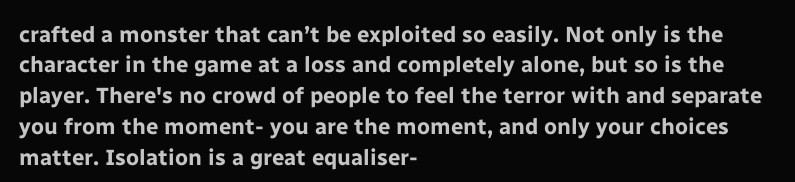crafted a monster that can’t be exploited so easily. Not only is the character in the game at a loss and completely alone, but so is the player. There's no crowd of people to feel the terror with and separate you from the moment- you are the moment, and only your choices matter. Isolation is a great equaliser-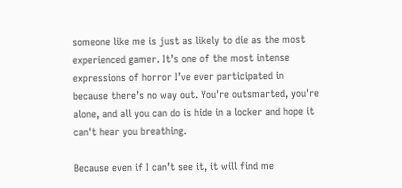someone like me is just as likely to die as the most experienced gamer. It’s one of the most intense expressions of horror I’ve ever participated in because there’s no way out. You're outsmarted, you're alone, and all you can do is hide in a locker and hope it can't hear you breathing.

Because even if I can’t see it, it will find me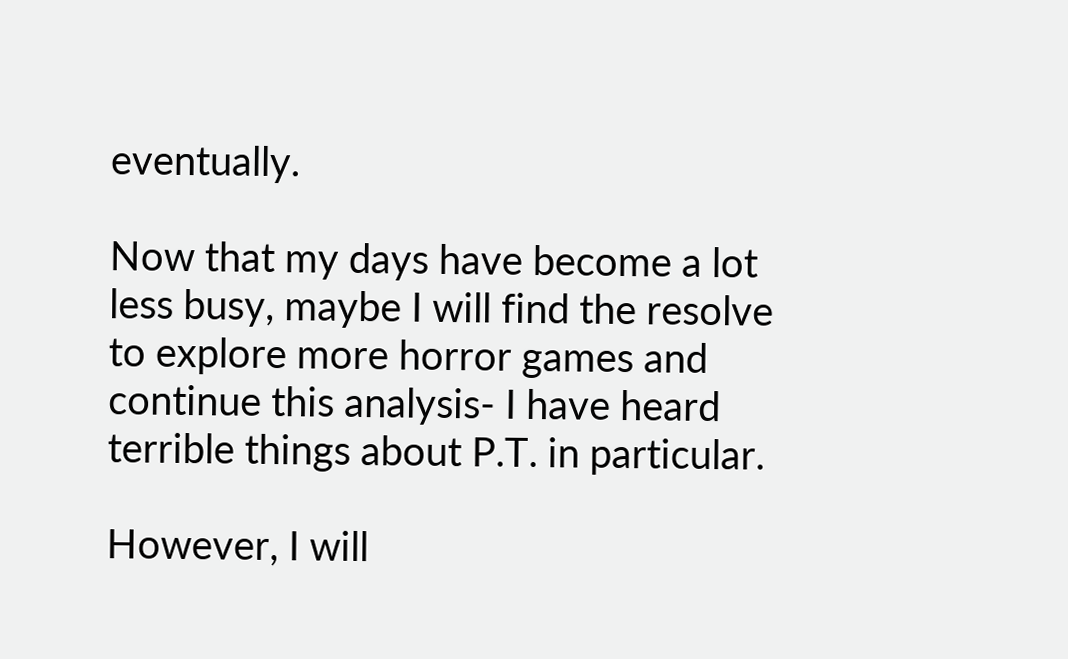eventually.

Now that my days have become a lot less busy, maybe I will find the resolve to explore more horror games and continue this analysis- I have heard terrible things about P.T. in particular.

However, I will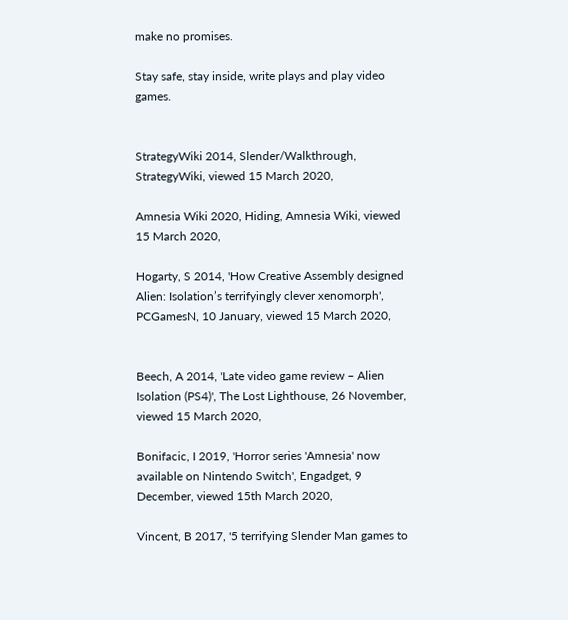make no promises.

Stay safe, stay inside, write plays and play video games.


StrategyWiki 2014, Slender/Walkthrough, StrategyWiki, viewed 15 March 2020,

Amnesia Wiki 2020, Hiding, Amnesia Wiki, viewed 15 March 2020,

Hogarty, S 2014, 'How Creative Assembly designed Alien: Isolation’s terrifyingly clever xenomorph', PCGamesN, 10 January, viewed 15 March 2020,


Beech, A 2014, 'Late video game review – Alien Isolation (PS4)', The Lost Lighthouse, 26 November, viewed 15 March 2020,

Bonifacic, I 2019, 'Horror series 'Amnesia' now available on Nintendo Switch', Engadget, 9 December, viewed 15th March 2020,

Vincent, B 2017, '5 terrifying Slender Man games to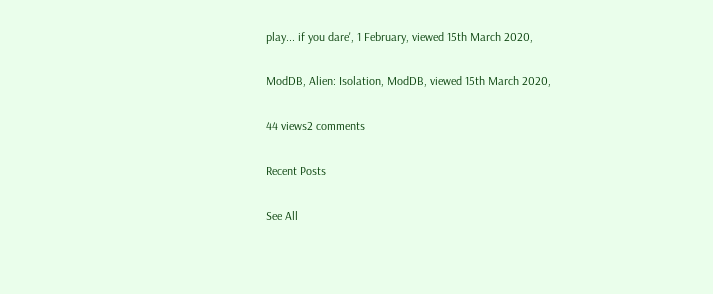play... if you dare', 1 February, viewed 15th March 2020,

ModDB, Alien: Isolation, ModDB, viewed 15th March 2020,

44 views2 comments

Recent Posts

See All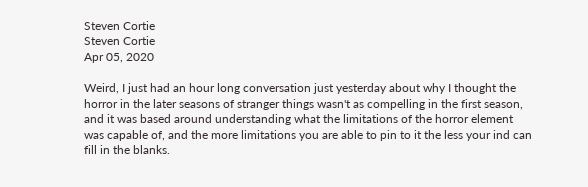Steven Cortie
Steven Cortie
Apr 05, 2020

Weird, I just had an hour long conversation just yesterday about why I thought the horror in the later seasons of stranger things wasn't as compelling in the first season, and it was based around understanding what the limitations of the horror element was capable of, and the more limitations you are able to pin to it the less your ind can fill in the blanks.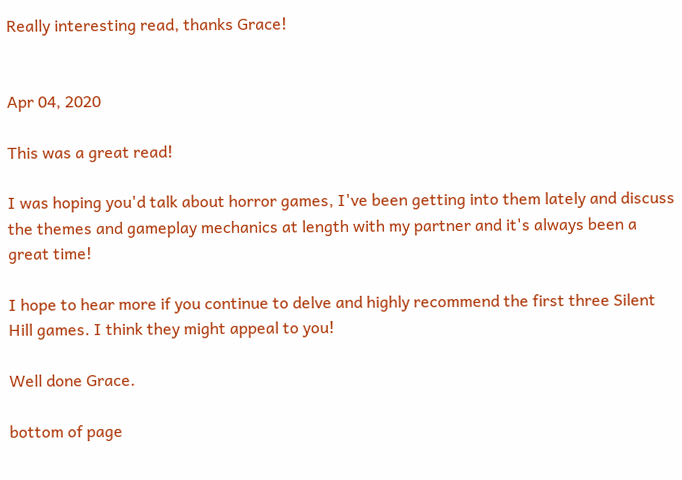Really interesting read, thanks Grace!


Apr 04, 2020

This was a great read!

I was hoping you'd talk about horror games, I've been getting into them lately and discuss the themes and gameplay mechanics at length with my partner and it's always been a great time!

I hope to hear more if you continue to delve and highly recommend the first three Silent Hill games. I think they might appeal to you!

Well done Grace.

bottom of page